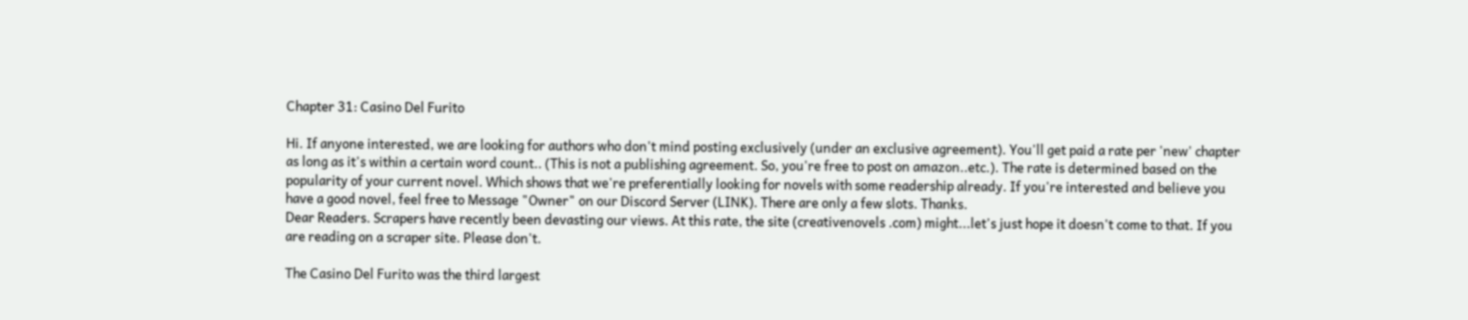Chapter 31: Casino Del Furito

Hi. If anyone interested, we are looking for authors who don't mind posting exclusively (under an exclusive agreement). You'll get paid a rate per 'new' chapter as long as it's within a certain word count.. (This is not a publishing agreement. So, you're free to post on amazon..etc.). The rate is determined based on the popularity of your current novel. Which shows that we're preferentially looking for novels with some readership already. If you're interested and believe you have a good novel, feel free to Message "Owner" on our Discord Server (LINK). There are only a few slots. Thanks.
Dear Readers. Scrapers have recently been devasting our views. At this rate, the site (creativenovels .com) might...let's just hope it doesn't come to that. If you are reading on a scraper site. Please don't.

The Casino Del Furito was the third largest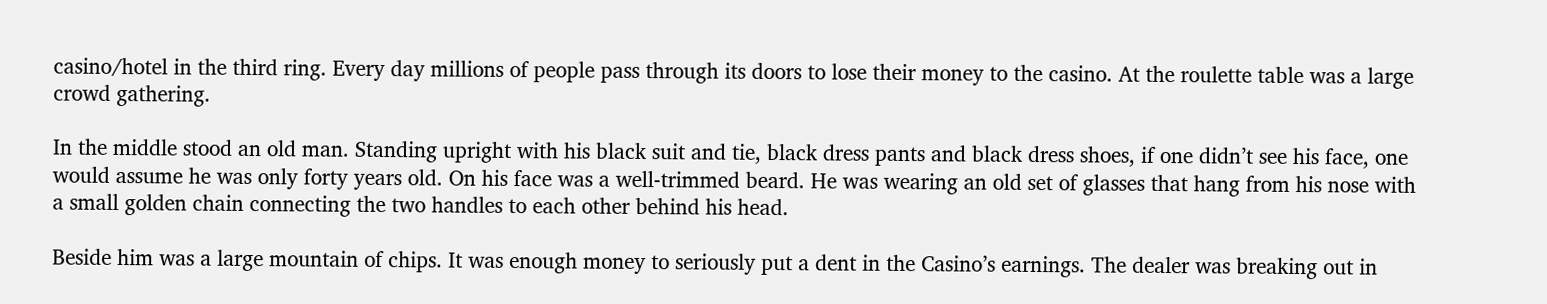casino/hotel in the third ring. Every day millions of people pass through its doors to lose their money to the casino. At the roulette table was a large crowd gathering.

In the middle stood an old man. Standing upright with his black suit and tie, black dress pants and black dress shoes, if one didn’t see his face, one would assume he was only forty years old. On his face was a well-trimmed beard. He was wearing an old set of glasses that hang from his nose with a small golden chain connecting the two handles to each other behind his head.

Beside him was a large mountain of chips. It was enough money to seriously put a dent in the Casino’s earnings. The dealer was breaking out in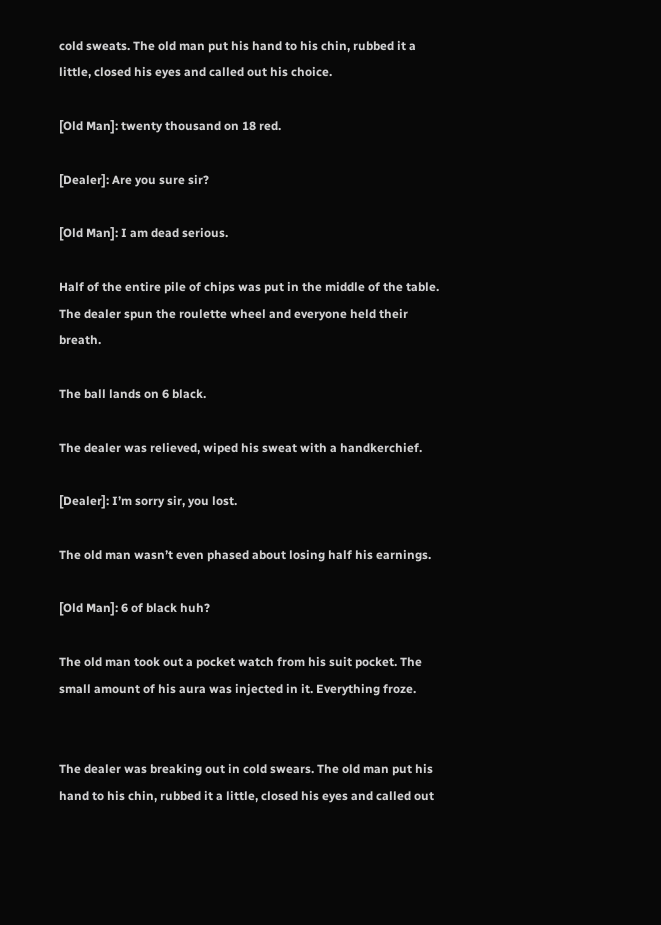cold sweats. The old man put his hand to his chin, rubbed it a little, closed his eyes and called out his choice.

[Old Man]: twenty thousand on 18 red.

[Dealer]: Are you sure sir?

[Old Man]: I am dead serious.

Half of the entire pile of chips was put in the middle of the table. The dealer spun the roulette wheel and everyone held their breath.

The ball lands on 6 black.

The dealer was relieved, wiped his sweat with a handkerchief.

[Dealer]: I’m sorry sir, you lost.

The old man wasn’t even phased about losing half his earnings.

[Old Man]: 6 of black huh?

The old man took out a pocket watch from his suit pocket. The small amount of his aura was injected in it. Everything froze.


The dealer was breaking out in cold swears. The old man put his hand to his chin, rubbed it a little, closed his eyes and called out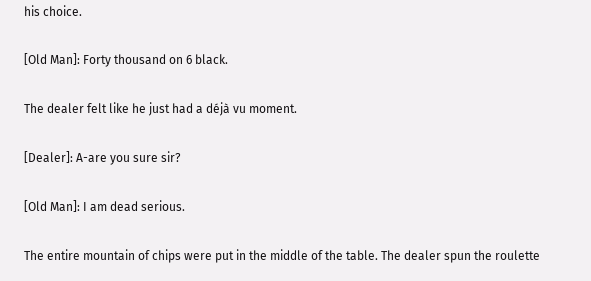his choice.

[Old Man]: Forty thousand on 6 black.

The dealer felt like he just had a déjà vu moment.

[Dealer]: A-are you sure sir?

[Old Man]: I am dead serious.

The entire mountain of chips were put in the middle of the table. The dealer spun the roulette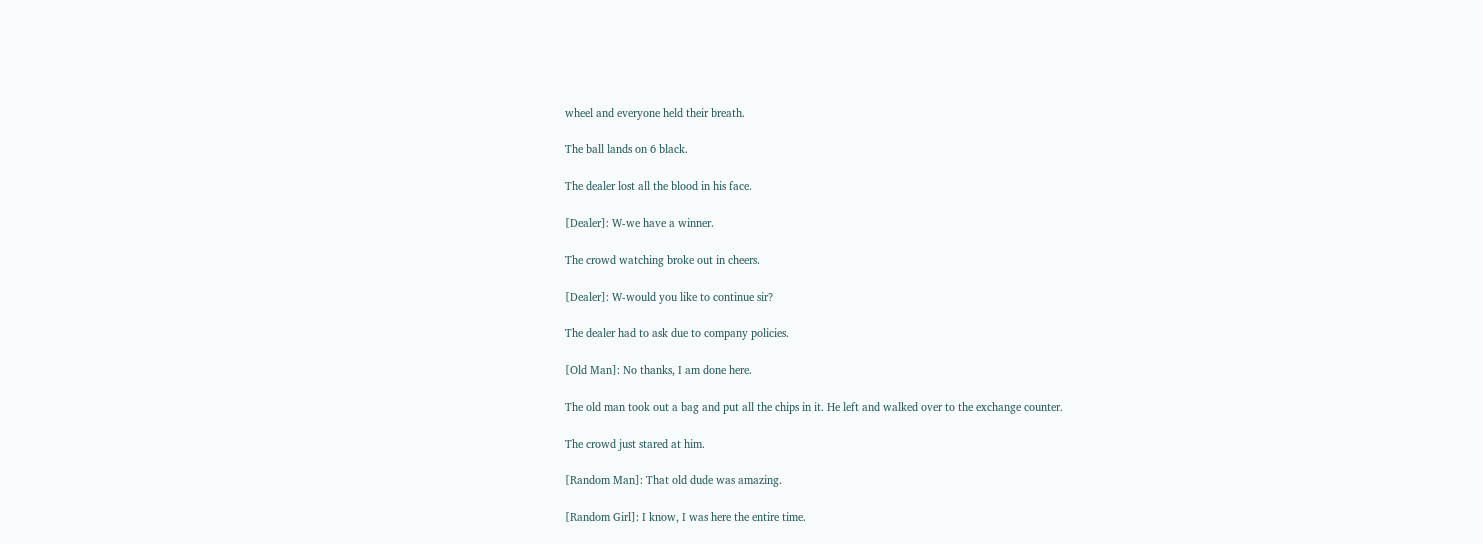wheel and everyone held their breath.

The ball lands on 6 black.

The dealer lost all the blood in his face.

[Dealer]: W-we have a winner.

The crowd watching broke out in cheers.

[Dealer]: W-would you like to continue sir?

The dealer had to ask due to company policies.

[Old Man]: No thanks, I am done here.

The old man took out a bag and put all the chips in it. He left and walked over to the exchange counter.

The crowd just stared at him.

[Random Man]: That old dude was amazing.

[Random Girl]: I know, I was here the entire time.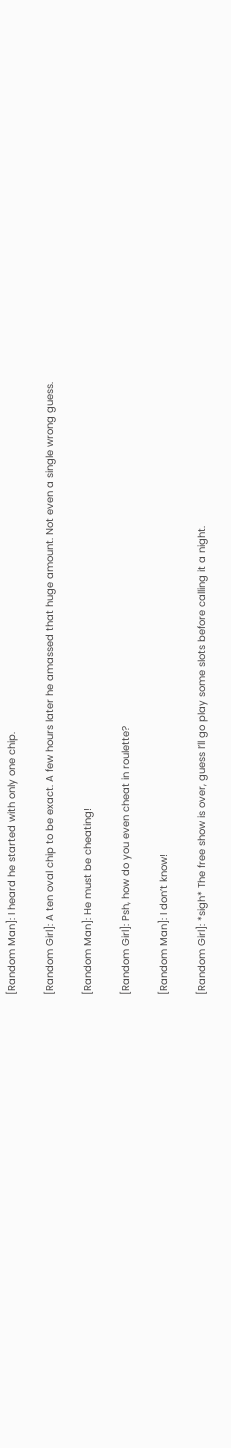[Random Man]: I heard he started with only one chip.

[Random Girl]: A ten oval chip to be exact. A few hours later he amassed that huge amount. Not even a single wrong guess.

[Random Man]: He must be cheating!

[Random Girl]: Psh, how do you even cheat in roulette?

[Random Man]: I don’t know!

[Random Girl]: *sigh* The free show is over, guess I’ll go play some slots before calling it a night.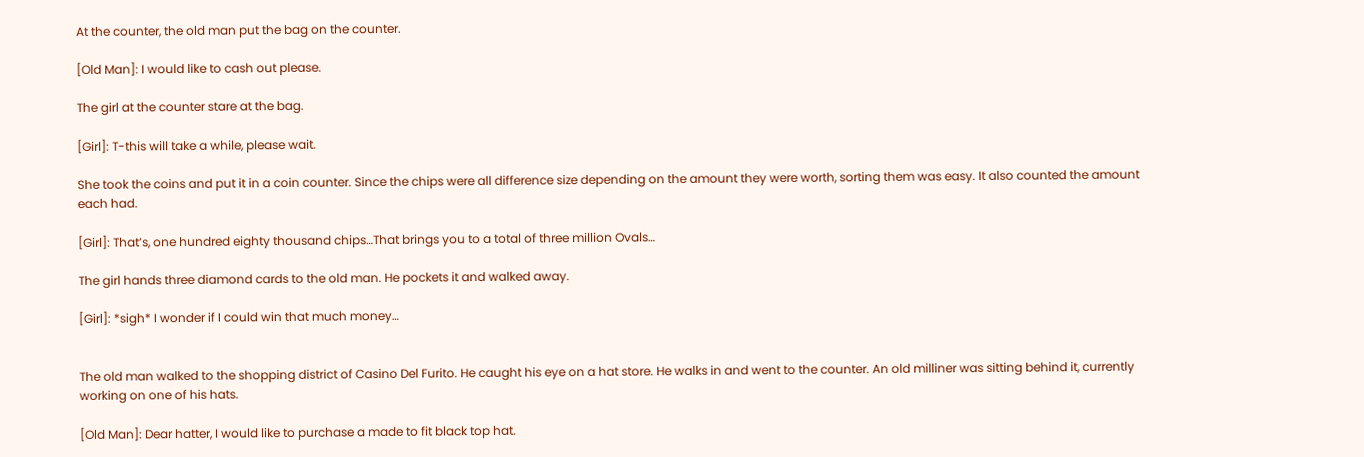At the counter, the old man put the bag on the counter.

[Old Man]: I would like to cash out please.

The girl at the counter stare at the bag.

[Girl]: T-this will take a while, please wait.

She took the coins and put it in a coin counter. Since the chips were all difference size depending on the amount they were worth, sorting them was easy. It also counted the amount each had.

[Girl]: That’s, one hundred eighty thousand chips…That brings you to a total of three million Ovals…

The girl hands three diamond cards to the old man. He pockets it and walked away.

[Girl]: *sigh* I wonder if I could win that much money…


The old man walked to the shopping district of Casino Del Furito. He caught his eye on a hat store. He walks in and went to the counter. An old milliner was sitting behind it, currently working on one of his hats.

[Old Man]: Dear hatter, I would like to purchase a made to fit black top hat.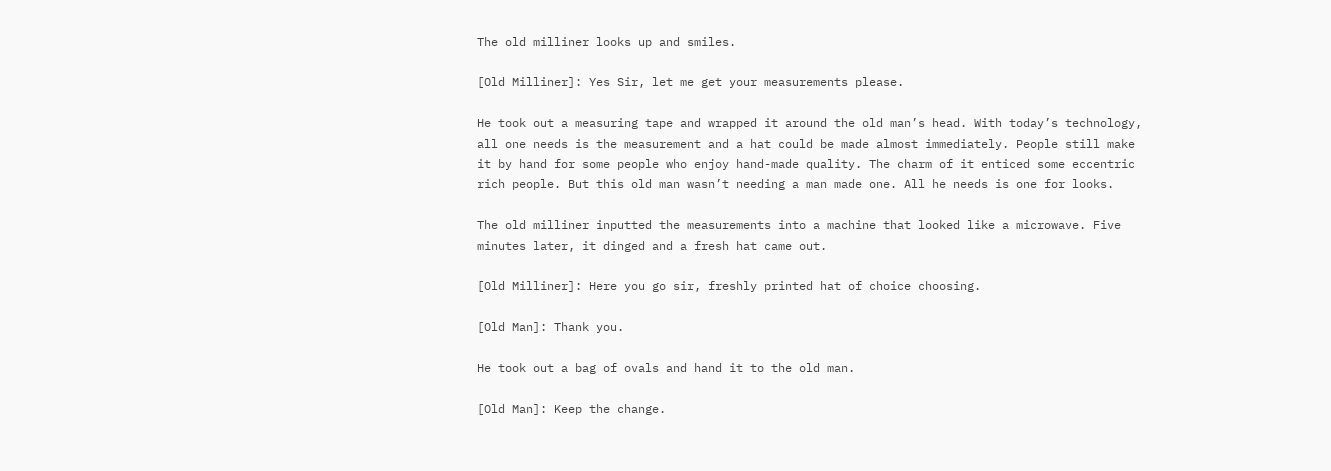The old milliner looks up and smiles.

[Old Milliner]: Yes Sir, let me get your measurements please.

He took out a measuring tape and wrapped it around the old man’s head. With today’s technology, all one needs is the measurement and a hat could be made almost immediately. People still make it by hand for some people who enjoy hand-made quality. The charm of it enticed some eccentric rich people. But this old man wasn’t needing a man made one. All he needs is one for looks.

The old milliner inputted the measurements into a machine that looked like a microwave. Five minutes later, it dinged and a fresh hat came out.

[Old Milliner]: Here you go sir, freshly printed hat of choice choosing.

[Old Man]: Thank you.

He took out a bag of ovals and hand it to the old man.

[Old Man]: Keep the change.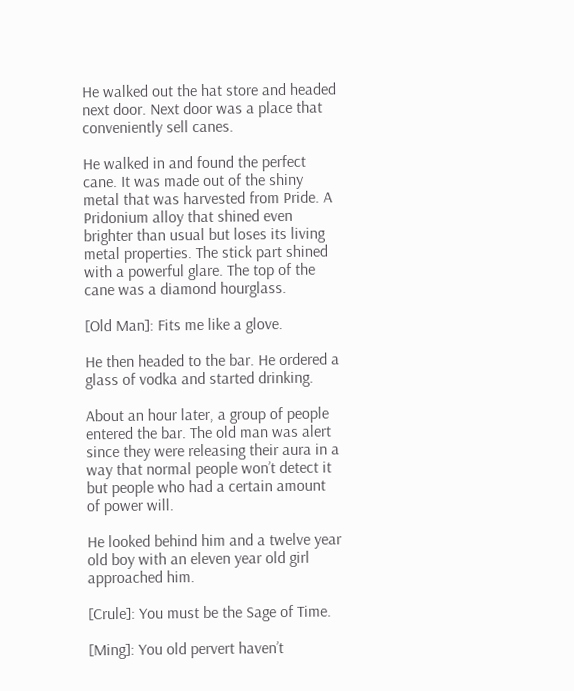He walked out the hat store and headed next door. Next door was a place that conveniently sell canes.

He walked in and found the perfect cane. It was made out of the shiny metal that was harvested from Pride. A Pridonium alloy that shined even brighter than usual but loses its living metal properties. The stick part shined with a powerful glare. The top of the cane was a diamond hourglass.

[Old Man]: Fits me like a glove.

He then headed to the bar. He ordered a glass of vodka and started drinking.

About an hour later, a group of people entered the bar. The old man was alert since they were releasing their aura in a way that normal people won’t detect it but people who had a certain amount of power will.

He looked behind him and a twelve year old boy with an eleven year old girl approached him.

[Crule]: You must be the Sage of Time.

[Ming]: You old pervert haven’t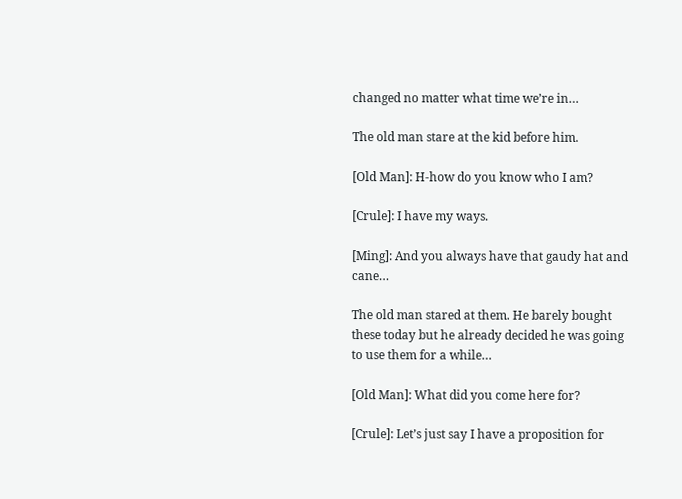changed no matter what time we’re in…

The old man stare at the kid before him.

[Old Man]: H-how do you know who I am?

[Crule]: I have my ways.

[Ming]: And you always have that gaudy hat and cane…

The old man stared at them. He barely bought these today but he already decided he was going to use them for a while…

[Old Man]: What did you come here for?

[Crule]: Let’s just say I have a proposition for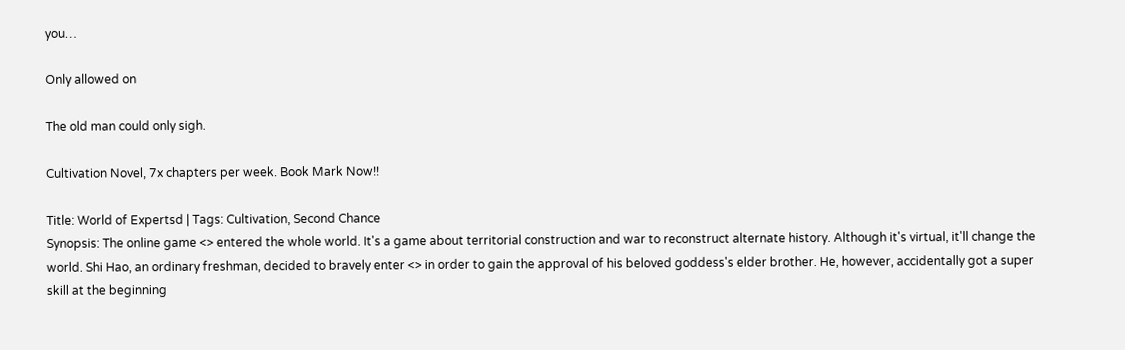you…

Only allowed on

The old man could only sigh.

Cultivation Novel, 7x chapters per week. Book Mark Now!!

Title: World of Expertsd | Tags: Cultivation, Second Chance
Synopsis: The online game <> entered the whole world. It's a game about territorial construction and war to reconstruct alternate history. Although it's virtual, it'll change the world. Shi Hao, an ordinary freshman, decided to bravely enter <> in order to gain the approval of his beloved goddess's elder brother. He, however, accidentally got a super skill at the beginning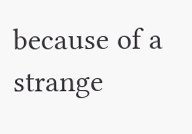because of a strange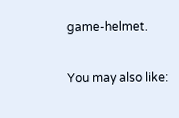game-helmet.

You may also like: